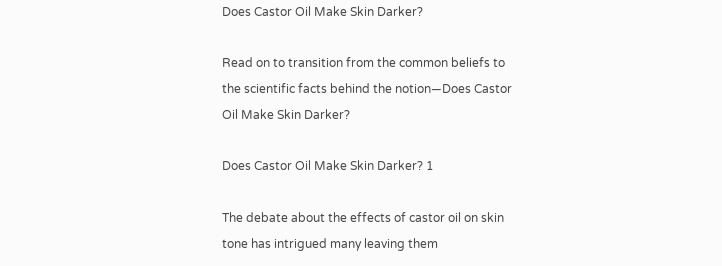Does Castor Oil Make Skin Darker?

Read on to transition from the common beliefs to the scientific facts behind the notion—Does Castor Oil Make Skin Darker?

Does Castor Oil Make Skin Darker? 1

The debate about the effects of castor oil on skin tone has intrigued many leaving them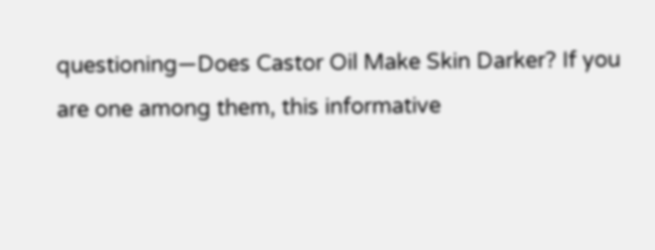questioning—Does Castor Oil Make Skin Darker? If you are one among them, this informative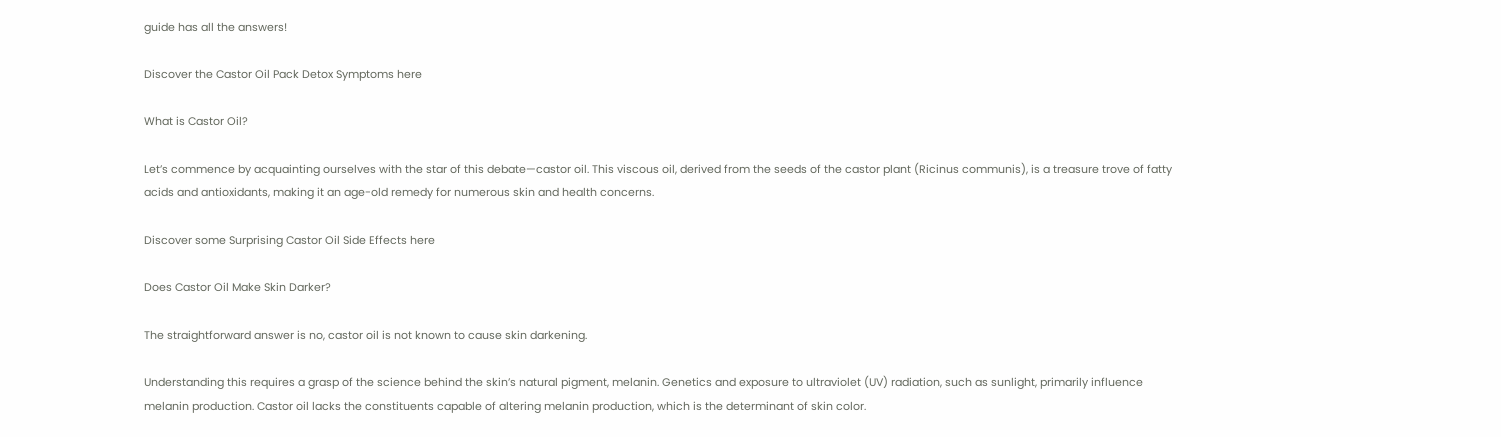guide has all the answers!

Discover the Castor Oil Pack Detox Symptoms here

What is Castor Oil?

Let’s commence by acquainting ourselves with the star of this debate—castor oil. This viscous oil, derived from the seeds of the castor plant (Ricinus communis), is a treasure trove of fatty acids and antioxidants, making it an age-old remedy for numerous skin and health concerns.

Discover some Surprising Castor Oil Side Effects here

Does Castor Oil Make Skin Darker?

The straightforward answer is no, castor oil is not known to cause skin darkening.

Understanding this requires a grasp of the science behind the skin’s natural pigment, melanin. Genetics and exposure to ultraviolet (UV) radiation, such as sunlight, primarily influence melanin production. Castor oil lacks the constituents capable of altering melanin production, which is the determinant of skin color.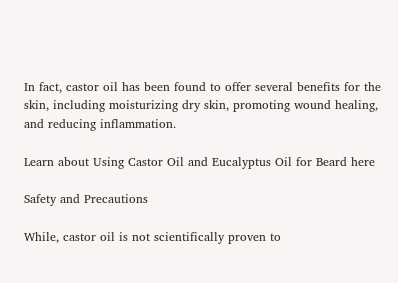In fact, castor oil has been found to offer several benefits for the skin, including moisturizing dry skin, promoting wound healing, and reducing inflammation.

Learn about Using Castor Oil and Eucalyptus Oil for Beard here

Safety and Precautions

While, castor oil is not scientifically proven to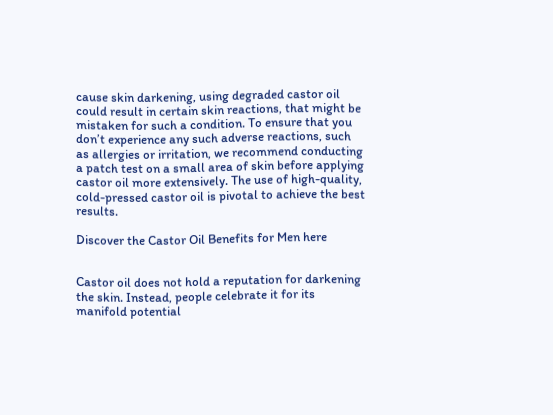cause skin darkening, using degraded castor oil could result in certain skin reactions, that might be mistaken for such a condition. To ensure that you don’t experience any such adverse reactions, such as allergies or irritation, we recommend conducting a patch test on a small area of skin before applying castor oil more extensively. The use of high-quality, cold-pressed castor oil is pivotal to achieve the best results.

Discover the Castor Oil Benefits for Men here


Castor oil does not hold a reputation for darkening the skin. Instead, people celebrate it for its manifold potential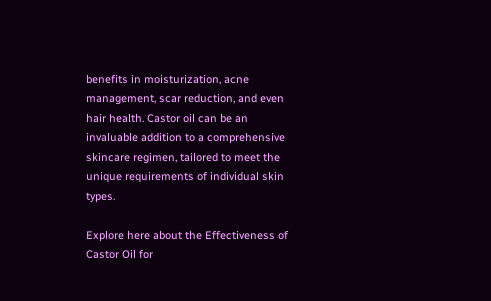benefits in moisturization, acne management, scar reduction, and even hair health. Castor oil can be an invaluable addition to a comprehensive skincare regimen, tailored to meet the unique requirements of individual skin types.

Explore here about the Effectiveness of Castor Oil for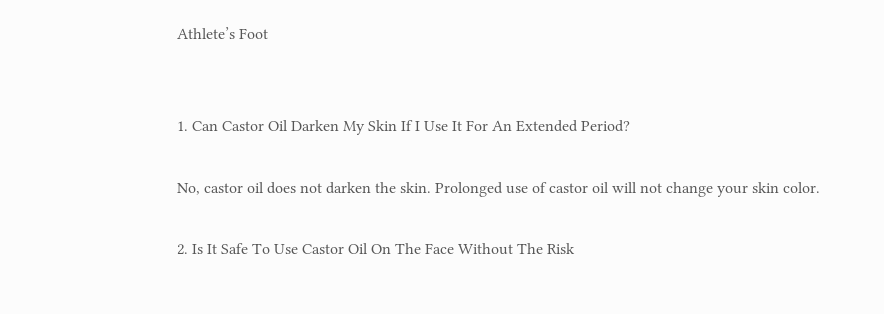Athlete’s Foot


1. Can Castor Oil Darken My Skin If I Use It For An Extended Period?

No, castor oil does not darken the skin. Prolonged use of castor oil will not change your skin color.

2. Is It Safe To Use Castor Oil On The Face Without The Risk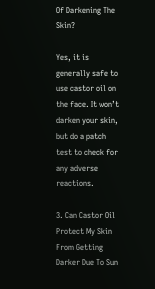Of Darkening The Skin?

Yes, it is generally safe to use castor oil on the face. It won’t darken your skin, but do a patch test to check for any adverse reactions.

3. Can Castor Oil Protect My Skin From Getting Darker Due To Sun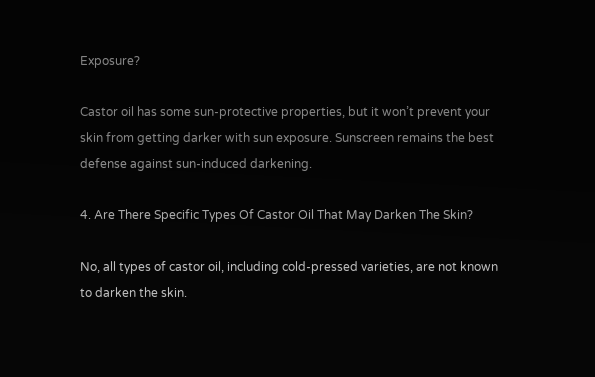Exposure?

Castor oil has some sun-protective properties, but it won’t prevent your skin from getting darker with sun exposure. Sunscreen remains the best defense against sun-induced darkening.

4. Are There Specific Types Of Castor Oil That May Darken The Skin?

No, all types of castor oil, including cold-pressed varieties, are not known to darken the skin.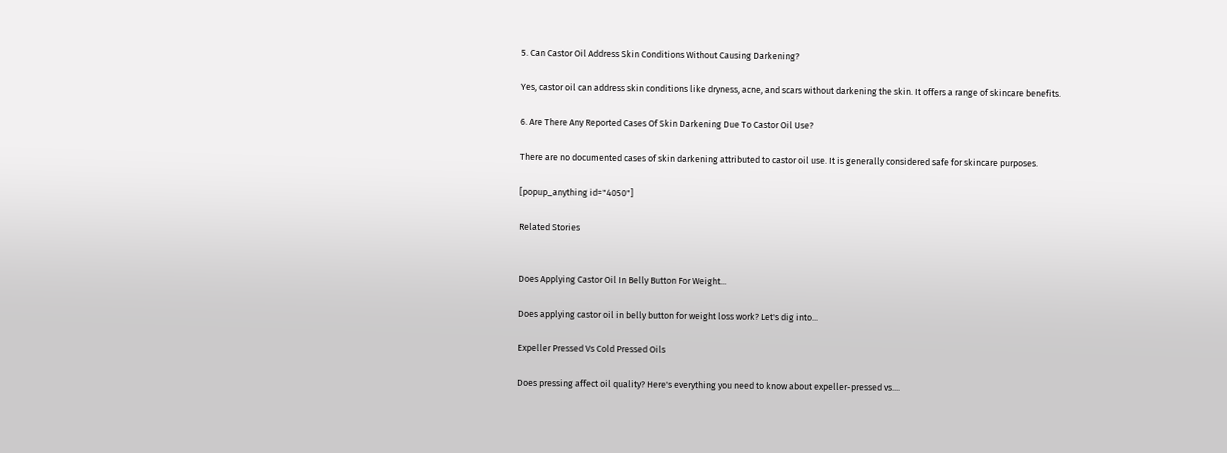5. Can Castor Oil Address Skin Conditions Without Causing Darkening?

Yes, castor oil can address skin conditions like dryness, acne, and scars without darkening the skin. It offers a range of skincare benefits.

6. Are There Any Reported Cases Of Skin Darkening Due To Castor Oil Use?

There are no documented cases of skin darkening attributed to castor oil use. It is generally considered safe for skincare purposes.

[popup_anything id="4050"]

Related Stories


Does Applying Castor Oil In Belly Button For Weight...

Does applying castor oil in belly button for weight loss work? Let's dig into...

Expeller Pressed Vs Cold Pressed Oils

Does pressing affect oil quality? Here's everything you need to know about expeller-pressed vs....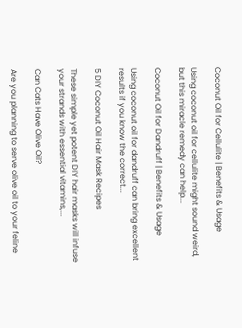Coconut Oil for Cellulite | Benefits & Usage

Using coconut oil for cellulite might sound weird, but this miracle remedy can help...

Coconut Oil for Dandruff | Benefits & Usage

Using coconut oil for dandruff can bring excellent results if you know the correct...

5 DIY Coconut Oil Hair Mask Recipes

These simple yet potent DIY hair masks will infuse your strands with essential vitamins,...

Can Cats Have Olive Oil?

Are you planning to serve olive oil to your feline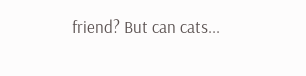friend? But can cats...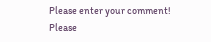Please enter your comment!
Please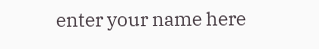enter your name here